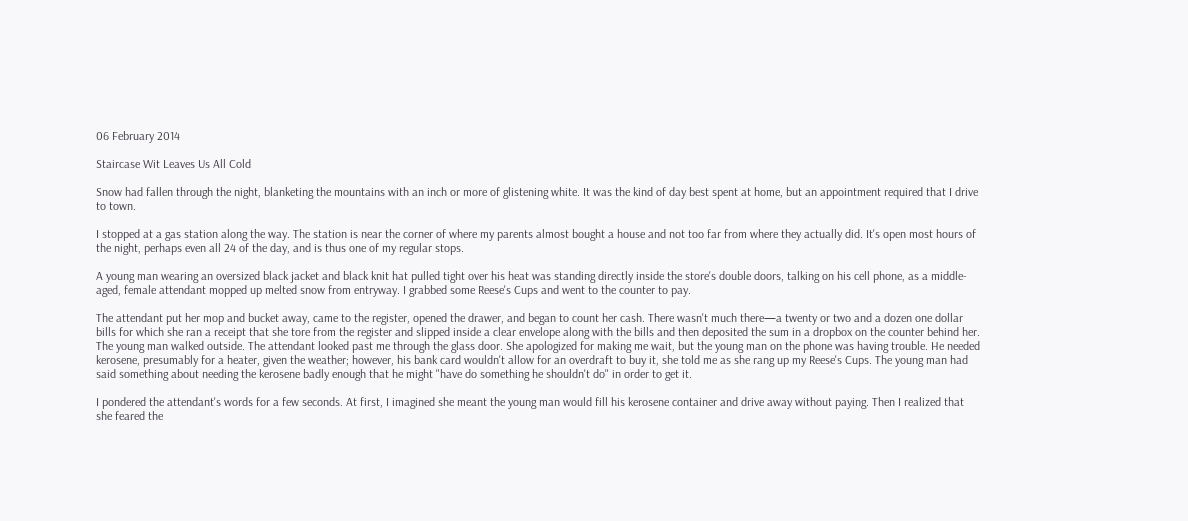06 February 2014

Staircase Wit Leaves Us All Cold

Snow had fallen through the night, blanketing the mountains with an inch or more of glistening white. It was the kind of day best spent at home, but an appointment required that I drive to town.

I stopped at a gas station along the way. The station is near the corner of where my parents almost bought a house and not too far from where they actually did. It's open most hours of the night, perhaps even all 24 of the day, and is thus one of my regular stops.

A young man wearing an oversized black jacket and black knit hat pulled tight over his heat was standing directly inside the store's double doors, talking on his cell phone, as a middle-aged, female attendant mopped up melted snow from entryway. I grabbed some Reese's Cups and went to the counter to pay.

The attendant put her mop and bucket away, came to the register, opened the drawer, and began to count her cash. There wasn't much there—a twenty or two and a dozen one dollar bills for which she ran a receipt that she tore from the register and slipped inside a clear envelope along with the bills and then deposited the sum in a dropbox on the counter behind her. The young man walked outside. The attendant looked past me through the glass door. She apologized for making me wait, but the young man on the phone was having trouble. He needed kerosene, presumably for a heater, given the weather; however, his bank card wouldn't allow for an overdraft to buy it, she told me as she rang up my Reese's Cups. The young man had said something about needing the kerosene badly enough that he might "have do something he shouldn't do" in order to get it.

I pondered the attendant's words for a few seconds. At first, I imagined she meant the young man would fill his kerosene container and drive away without paying. Then I realized that she feared the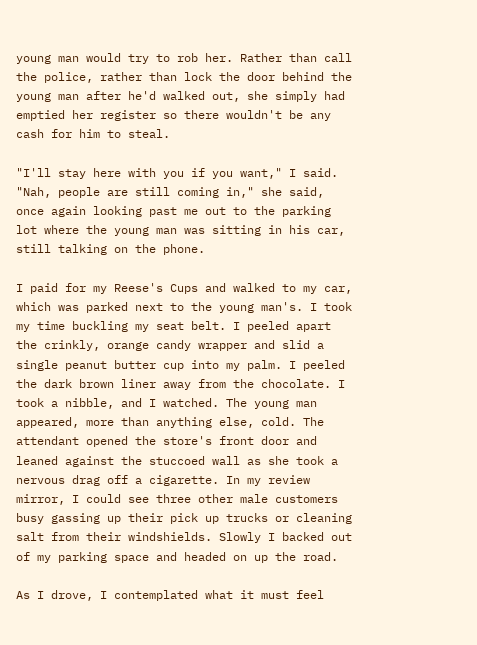young man would try to rob her. Rather than call the police, rather than lock the door behind the young man after he'd walked out, she simply had emptied her register so there wouldn't be any cash for him to steal.

"I'll stay here with you if you want," I said.
"Nah, people are still coming in," she said, once again looking past me out to the parking lot where the young man was sitting in his car, still talking on the phone.

I paid for my Reese's Cups and walked to my car, which was parked next to the young man's. I took my time buckling my seat belt. I peeled apart the crinkly, orange candy wrapper and slid a single peanut butter cup into my palm. I peeled the dark brown liner away from the chocolate. I took a nibble, and I watched. The young man appeared, more than anything else, cold. The attendant opened the store's front door and leaned against the stuccoed wall as she took a nervous drag off a cigarette. In my review mirror, I could see three other male customers busy gassing up their pick up trucks or cleaning salt from their windshields. Slowly I backed out of my parking space and headed on up the road.

As I drove, I contemplated what it must feel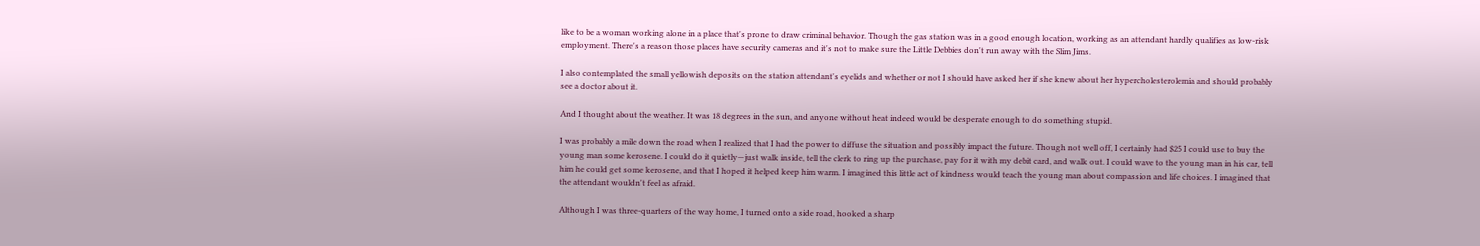like to be a woman working alone in a place that's prone to draw criminal behavior. Though the gas station was in a good enough location, working as an attendant hardly qualifies as low-risk employment. There's a reason those places have security cameras and it's not to make sure the Little Debbies don't run away with the Slim Jims.

I also contemplated the small yellowish deposits on the station attendant's eyelids and whether or not I should have asked her if she knew about her hypercholesterolemia and should probably see a doctor about it.

And I thought about the weather. It was 18 degrees in the sun, and anyone without heat indeed would be desperate enough to do something stupid.

I was probably a mile down the road when I realized that I had the power to diffuse the situation and possibly impact the future. Though not well off, I certainly had $25 I could use to buy the young man some kerosene. I could do it quietly—just walk inside, tell the clerk to ring up the purchase, pay for it with my debit card, and walk out. I could wave to the young man in his car, tell him he could get some kerosene, and that I hoped it helped keep him warm. I imagined this little act of kindness would teach the young man about compassion and life choices. I imagined that the attendant wouldn't feel as afraid.

Although I was three-quarters of the way home, I turned onto a side road, hooked a sharp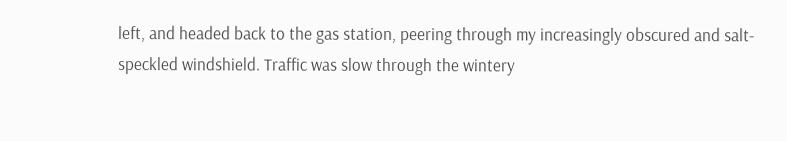left, and headed back to the gas station, peering through my increasingly obscured and salt-speckled windshield. Traffic was slow through the wintery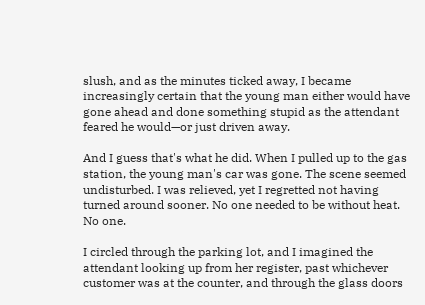slush, and as the minutes ticked away, I became increasingly certain that the young man either would have gone ahead and done something stupid as the attendant feared he would—or just driven away.

And I guess that's what he did. When I pulled up to the gas station, the young man's car was gone. The scene seemed undisturbed. I was relieved, yet I regretted not having turned around sooner. No one needed to be without heat. No one.

I circled through the parking lot, and I imagined the attendant looking up from her register, past whichever customer was at the counter, and through the glass doors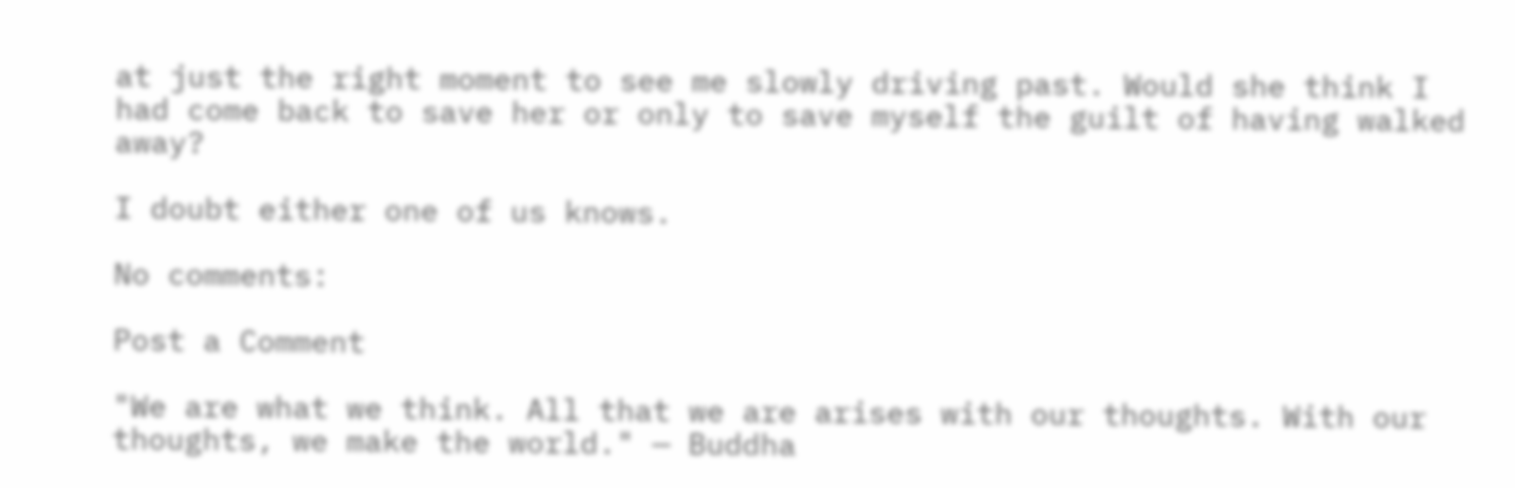at just the right moment to see me slowly driving past. Would she think I had come back to save her or only to save myself the guilt of having walked away?

I doubt either one of us knows.

No comments:

Post a Comment

"We are what we think. All that we are arises with our thoughts. With our thoughts, we make the world." — Buddha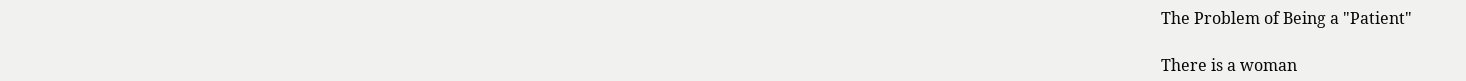The Problem of Being a "Patient"

There is a woman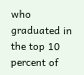who graduated in the top 10 percent of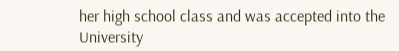her high school class and was accepted into the University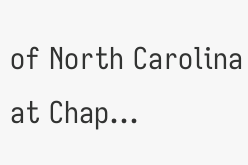of North Carolina at Chap...